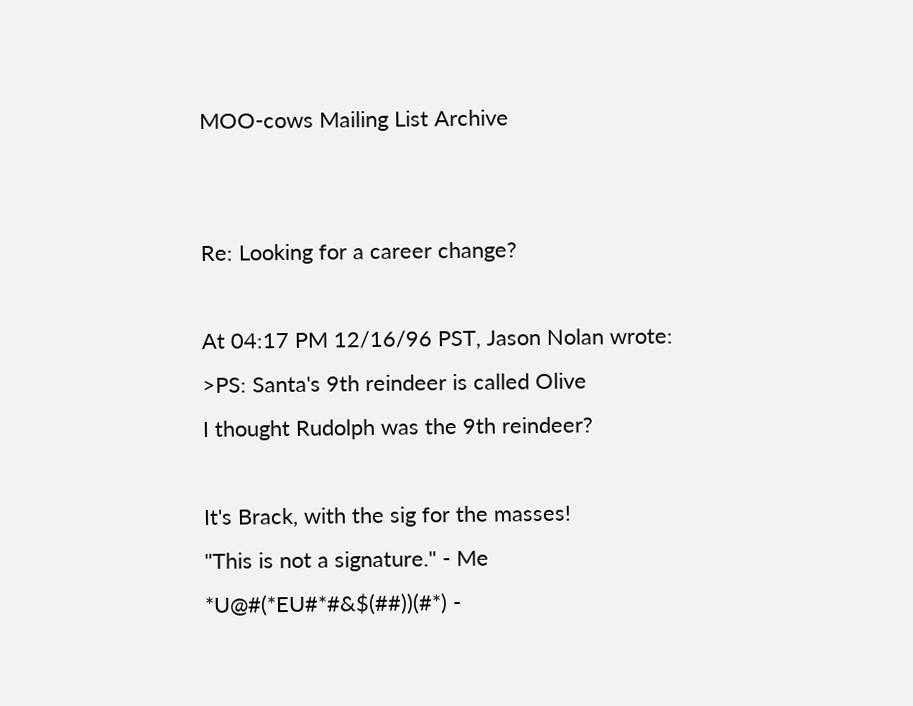MOO-cows Mailing List Archive


Re: Looking for a career change?

At 04:17 PM 12/16/96 PST, Jason Nolan wrote:
>PS: Santa's 9th reindeer is called Olive
I thought Rudolph was the 9th reindeer?

It's Brack, with the sig for the masses!
"This is not a signature." - Me
*U@#(*EU#*#&$(##))(#*) -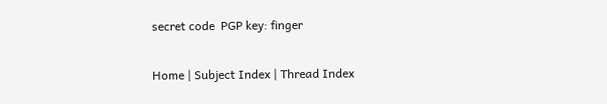secret code  PGP key: finger

Home | Subject Index | Thread Index